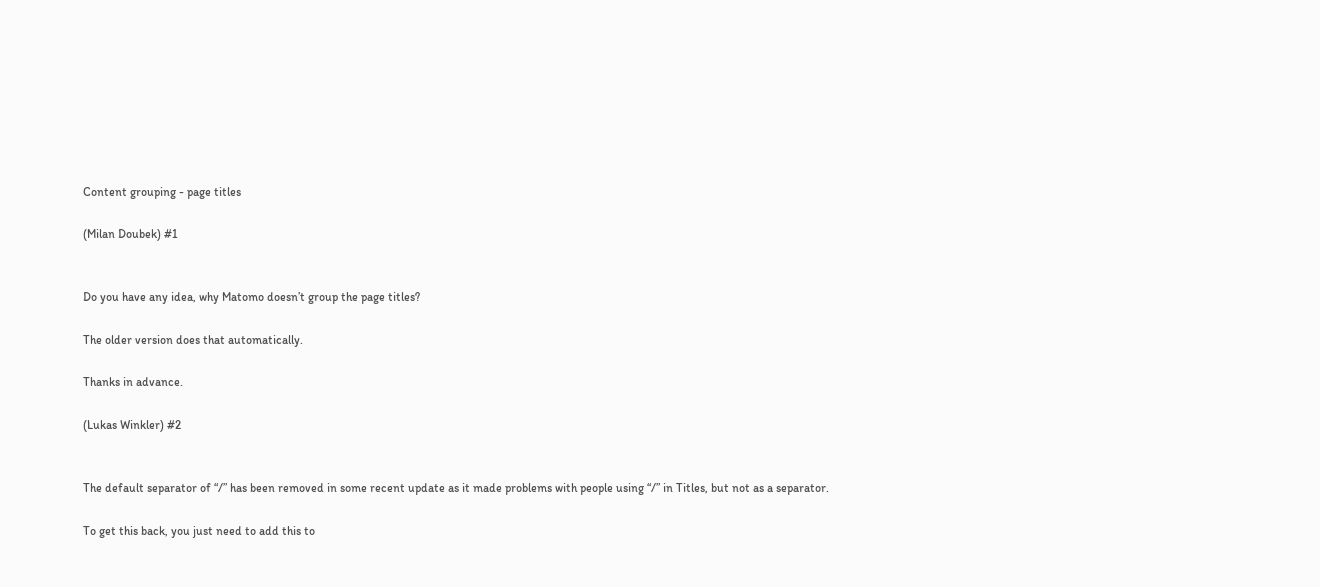Content grouping - page titles

(Milan Doubek) #1


Do you have any idea, why Matomo doesn’t group the page titles?

The older version does that automatically.

Thanks in advance.

(Lukas Winkler) #2


The default separator of “/” has been removed in some recent update as it made problems with people using “/” in Titles, but not as a separator.

To get this back, you just need to add this to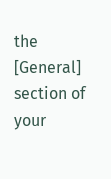the [General] section of your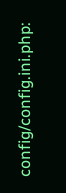config/config.ini.php: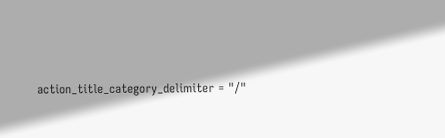action_title_category_delimiter = "/"